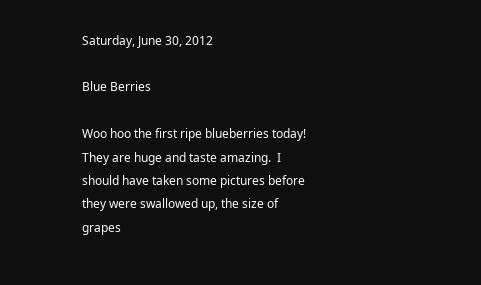Saturday, June 30, 2012

Blue Berries

Woo hoo the first ripe blueberries today!  They are huge and taste amazing.  I should have taken some pictures before they were swallowed up, the size of grapes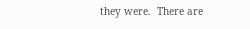they were.  There are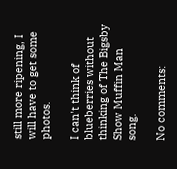still more ripening, I will have to get some photos.

I can't think of blueberries without thinking of The Bigsby Show Muffin Man song.

No comments: